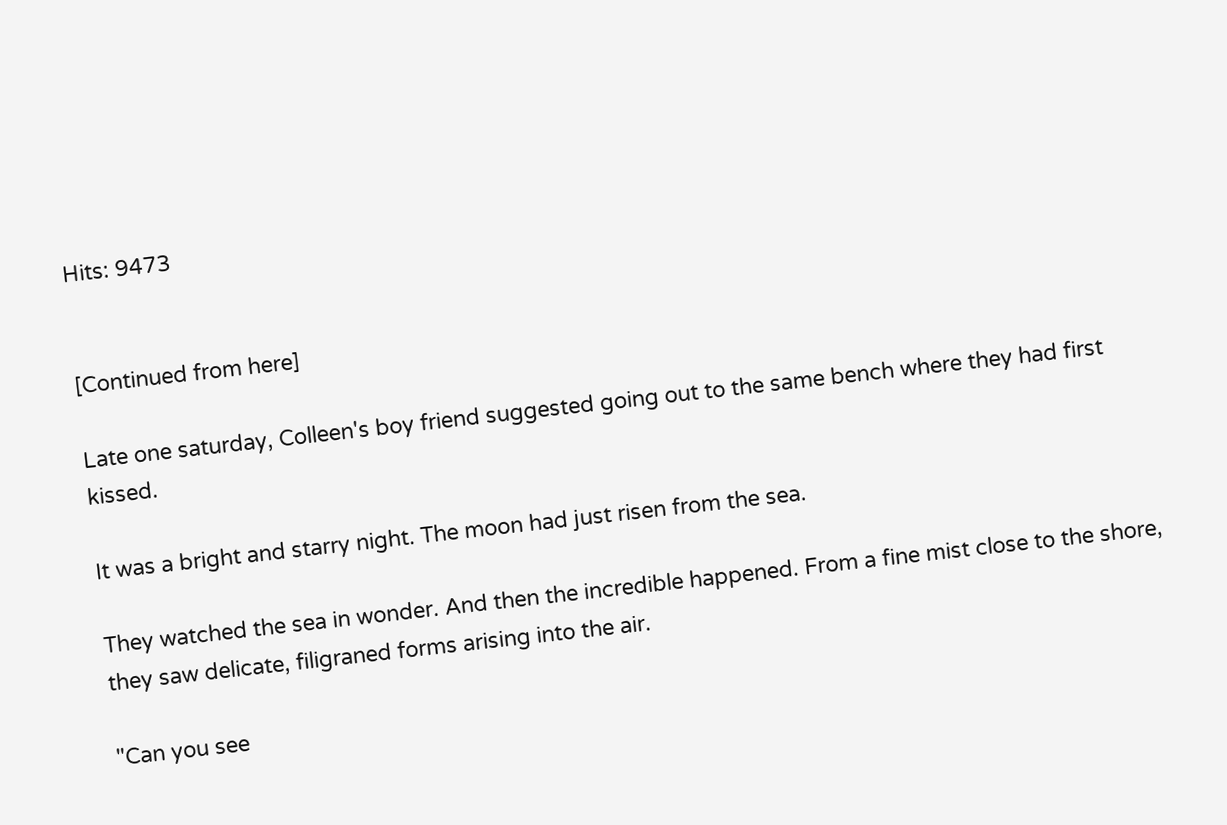Hits: 9473


[Continued from here]

Late one saturday, Colleen's boy friend suggested going out to the same bench where they had first kissed.

It was a bright and starry night. The moon had just risen from the sea.

They watched the sea in wonder. And then the incredible happened. From a fine mist close to the shore, they saw delicate, filigraned forms arising into the air.

"Can you see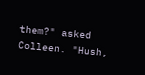them?" asked Colleen. "Hush,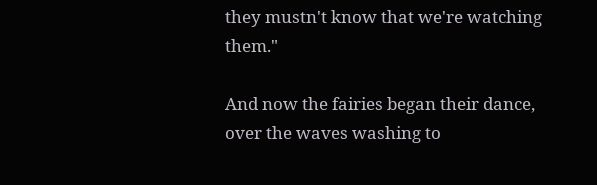they mustn't know that we're watching them."

And now the fairies began their dance, over the waves washing to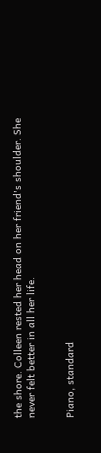the shore. Colleen rested her head on her friend's shoulder. She never felt better in all her life.


Piano, standard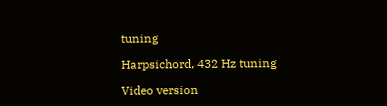tuning

Harpsichord, 432 Hz tuning

Video version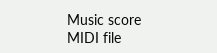Music score
MIDI file